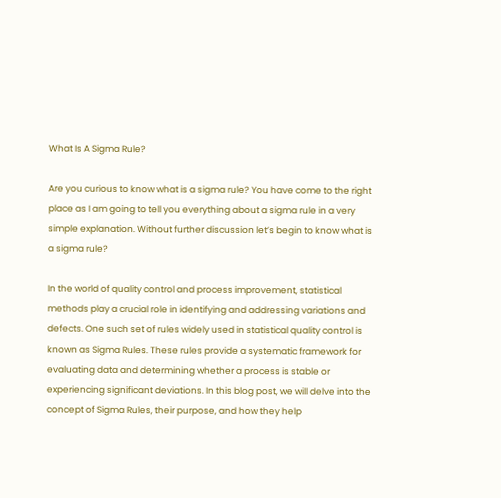What Is A Sigma Rule?

Are you curious to know what is a sigma rule? You have come to the right place as I am going to tell you everything about a sigma rule in a very simple explanation. Without further discussion let’s begin to know what is a sigma rule?

In the world of quality control and process improvement, statistical methods play a crucial role in identifying and addressing variations and defects. One such set of rules widely used in statistical quality control is known as Sigma Rules. These rules provide a systematic framework for evaluating data and determining whether a process is stable or experiencing significant deviations. In this blog post, we will delve into the concept of Sigma Rules, their purpose, and how they help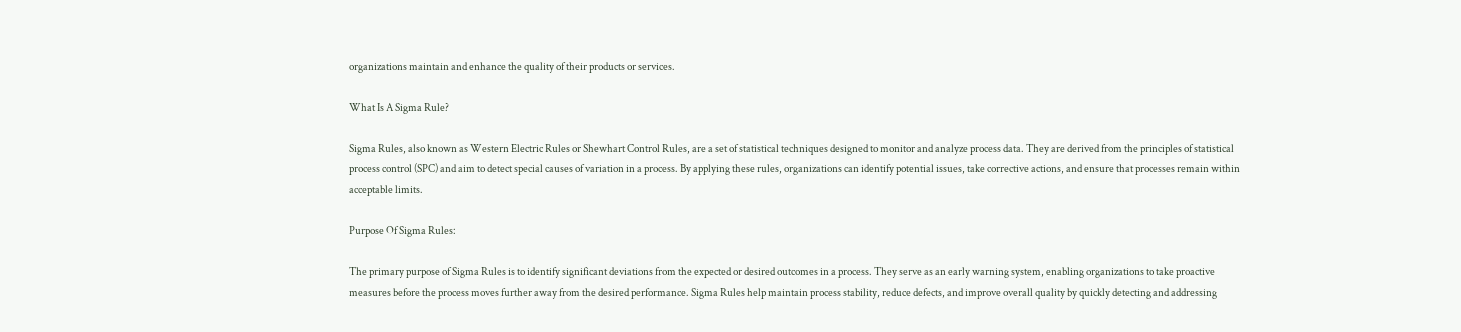organizations maintain and enhance the quality of their products or services.

What Is A Sigma Rule?

Sigma Rules, also known as Western Electric Rules or Shewhart Control Rules, are a set of statistical techniques designed to monitor and analyze process data. They are derived from the principles of statistical process control (SPC) and aim to detect special causes of variation in a process. By applying these rules, organizations can identify potential issues, take corrective actions, and ensure that processes remain within acceptable limits.

Purpose Of Sigma Rules:

The primary purpose of Sigma Rules is to identify significant deviations from the expected or desired outcomes in a process. They serve as an early warning system, enabling organizations to take proactive measures before the process moves further away from the desired performance. Sigma Rules help maintain process stability, reduce defects, and improve overall quality by quickly detecting and addressing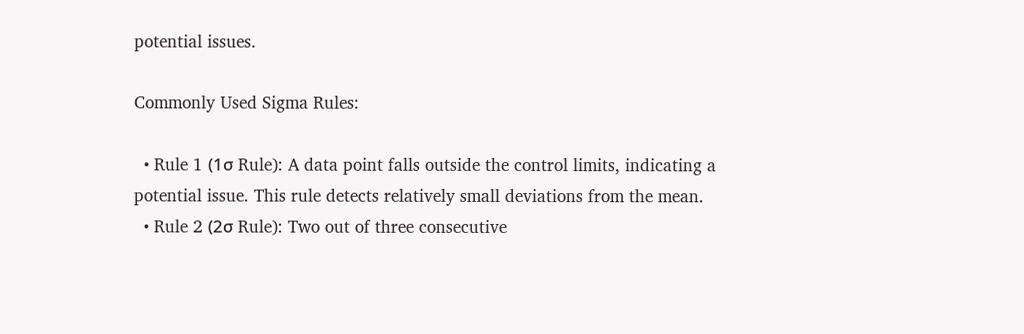potential issues.

Commonly Used Sigma Rules:

  • Rule 1 (1σ Rule): A data point falls outside the control limits, indicating a potential issue. This rule detects relatively small deviations from the mean.
  • Rule 2 (2σ Rule): Two out of three consecutive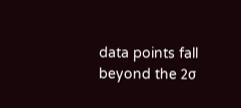data points fall beyond the 2σ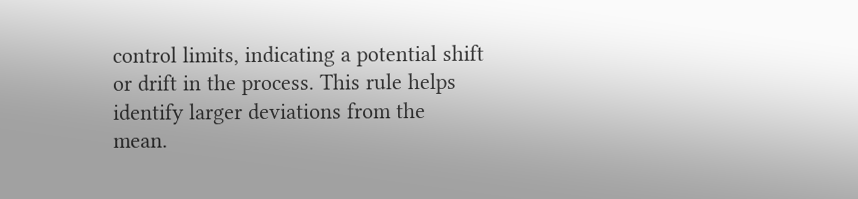control limits, indicating a potential shift or drift in the process. This rule helps identify larger deviations from the mean.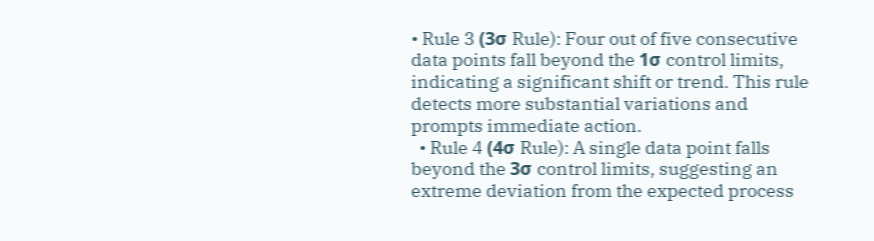• Rule 3 (3σ Rule): Four out of five consecutive data points fall beyond the 1σ control limits, indicating a significant shift or trend. This rule detects more substantial variations and prompts immediate action.
  • Rule 4 (4σ Rule): A single data point falls beyond the 3σ control limits, suggesting an extreme deviation from the expected process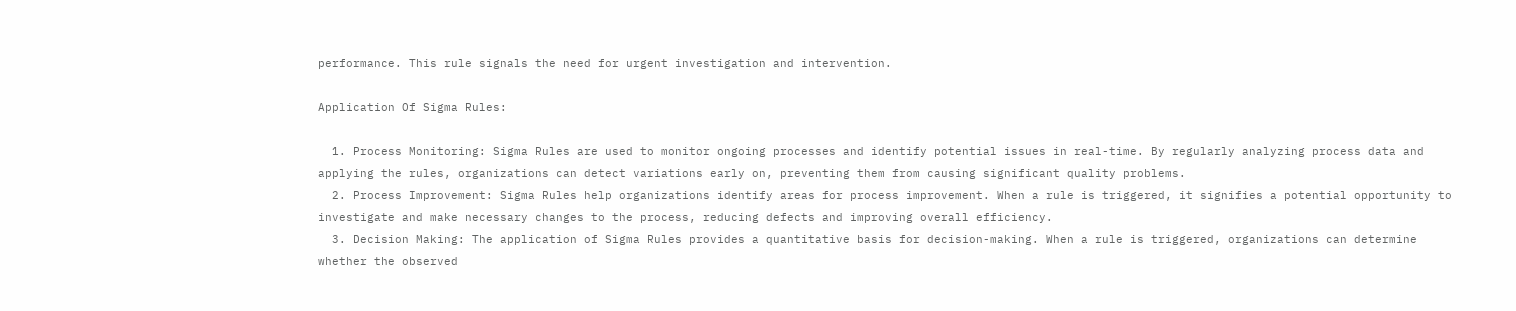performance. This rule signals the need for urgent investigation and intervention.

Application Of Sigma Rules:

  1. Process Monitoring: Sigma Rules are used to monitor ongoing processes and identify potential issues in real-time. By regularly analyzing process data and applying the rules, organizations can detect variations early on, preventing them from causing significant quality problems.
  2. Process Improvement: Sigma Rules help organizations identify areas for process improvement. When a rule is triggered, it signifies a potential opportunity to investigate and make necessary changes to the process, reducing defects and improving overall efficiency.
  3. Decision Making: The application of Sigma Rules provides a quantitative basis for decision-making. When a rule is triggered, organizations can determine whether the observed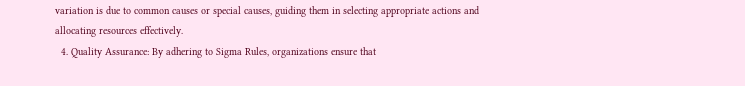variation is due to common causes or special causes, guiding them in selecting appropriate actions and allocating resources effectively.
  4. Quality Assurance: By adhering to Sigma Rules, organizations ensure that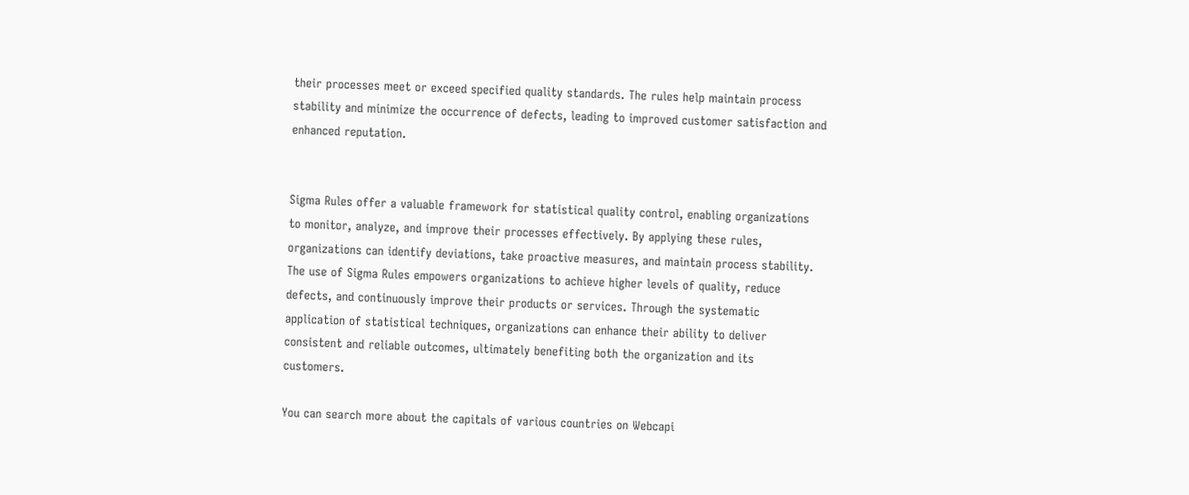their processes meet or exceed specified quality standards. The rules help maintain process stability and minimize the occurrence of defects, leading to improved customer satisfaction and enhanced reputation.


Sigma Rules offer a valuable framework for statistical quality control, enabling organizations to monitor, analyze, and improve their processes effectively. By applying these rules, organizations can identify deviations, take proactive measures, and maintain process stability. The use of Sigma Rules empowers organizations to achieve higher levels of quality, reduce defects, and continuously improve their products or services. Through the systematic application of statistical techniques, organizations can enhance their ability to deliver consistent and reliable outcomes, ultimately benefiting both the organization and its customers.

You can search more about the capitals of various countries on Webcapi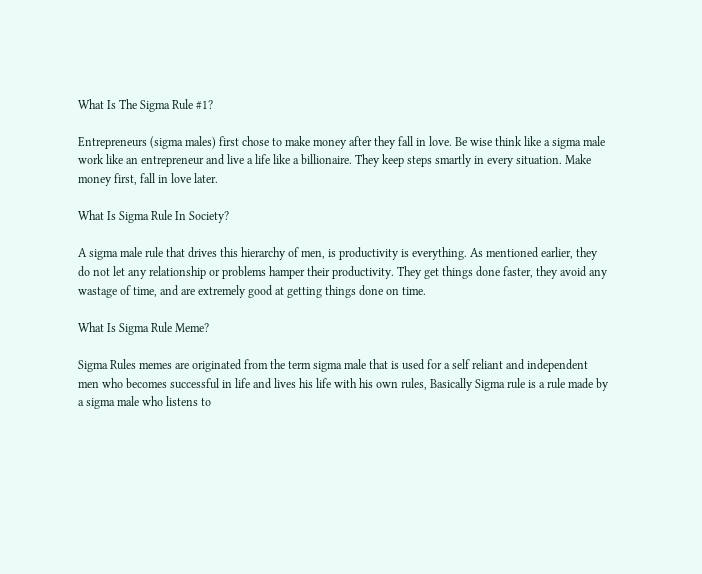What Is The Sigma Rule #1?

Entrepreneurs (sigma males) first chose to make money after they fall in love. Be wise think like a sigma male work like an entrepreneur and live a life like a billionaire. They keep steps smartly in every situation. Make money first, fall in love later.

What Is Sigma Rule In Society?

A sigma male rule that drives this hierarchy of men, is productivity is everything. As mentioned earlier, they do not let any relationship or problems hamper their productivity. They get things done faster, they avoid any wastage of time, and are extremely good at getting things done on time.

What Is Sigma Rule Meme?

Sigma Rules memes are originated from the term sigma male that is used for a self reliant and independent men who becomes successful in life and lives his life with his own rules, Basically Sigma rule is a rule made by a sigma male who listens to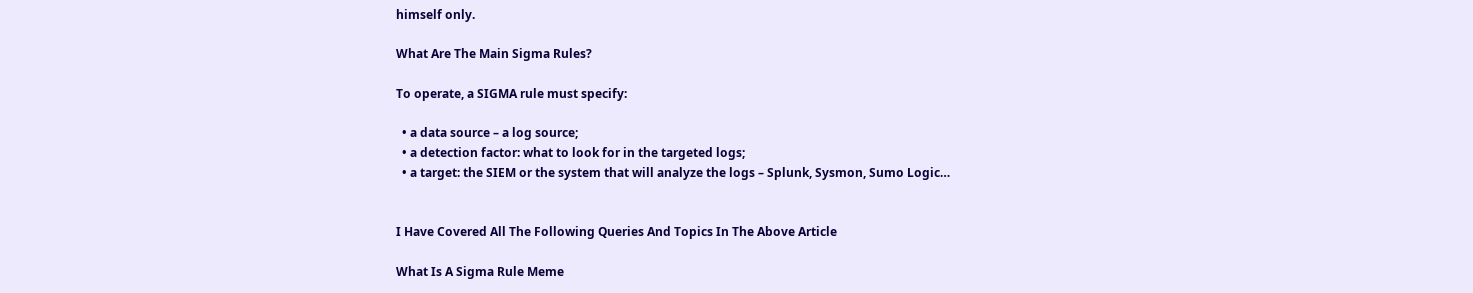himself only.

What Are The Main Sigma Rules?

To operate, a SIGMA rule must specify:

  • a data source – a log source;
  • a detection factor: what to look for in the targeted logs;
  • a target: the SIEM or the system that will analyze the logs – Splunk, Sysmon, Sumo Logic…


I Have Covered All The Following Queries And Topics In The Above Article

What Is A Sigma Rule Meme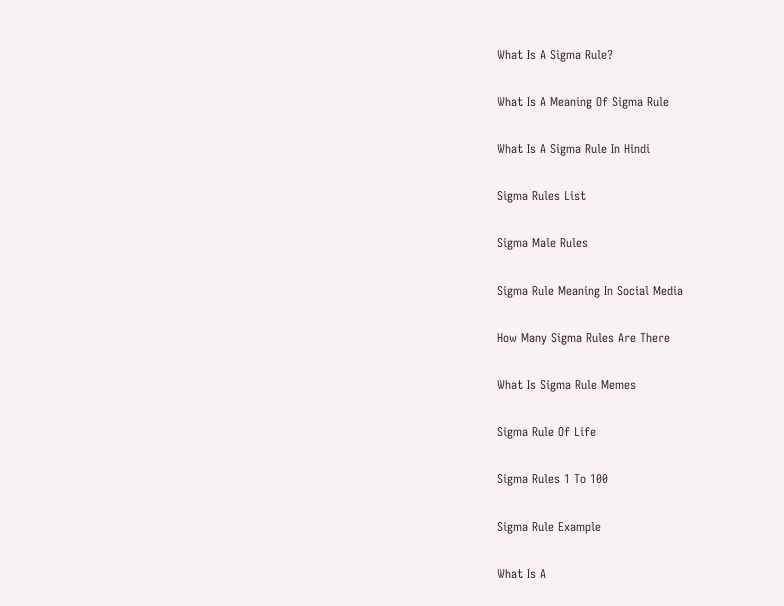What Is A Sigma Rule?

What Is A Meaning Of Sigma Rule

What Is A Sigma Rule In Hindi

Sigma Rules List

Sigma Male Rules

Sigma Rule Meaning In Social Media

How Many Sigma Rules Are There

What Is Sigma Rule Memes

Sigma Rule Of Life

Sigma Rules 1 To 100

Sigma Rule Example

What Is A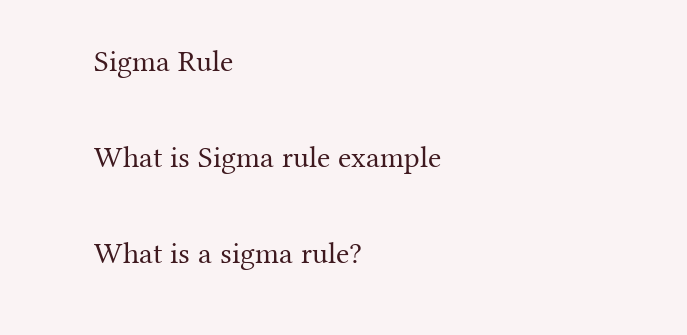Sigma Rule

What is Sigma rule example

What is a sigma rule?